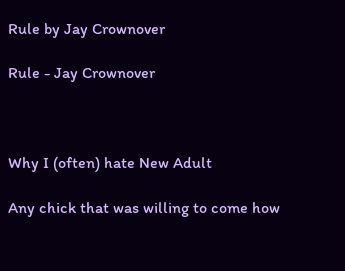Rule by Jay Crownover

Rule - Jay Crownover



Why I (often) hate New Adult

Any chick that was willing to come how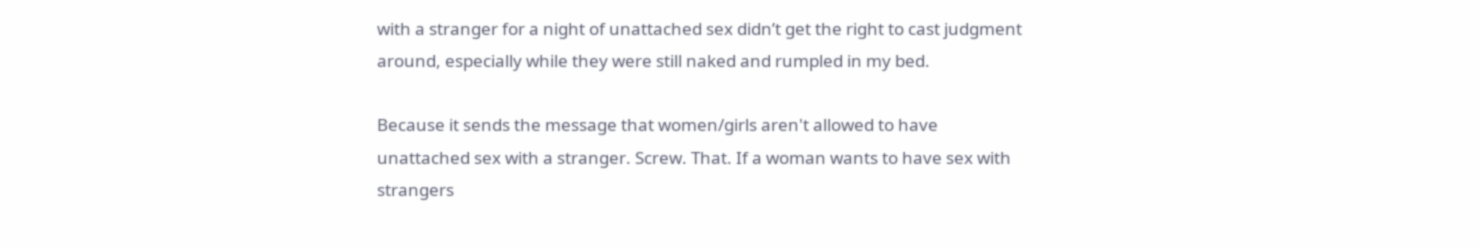with a stranger for a night of unattached sex didn’t get the right to cast judgment around, especially while they were still naked and rumpled in my bed.

Because it sends the message that women/girls aren't allowed to have unattached sex with a stranger. Screw. That. If a woman wants to have sex with strangers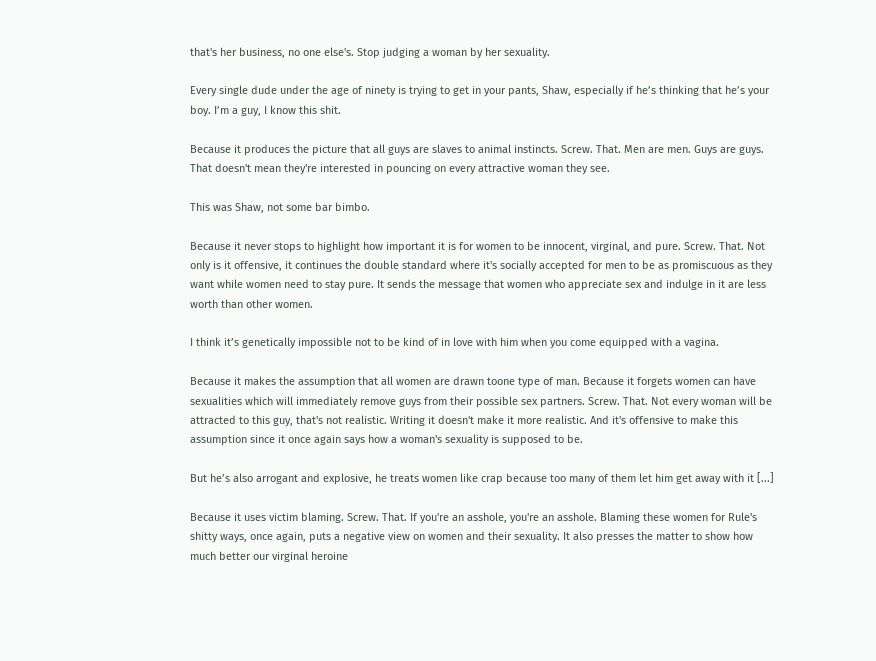that's her business, no one else's. Stop judging a woman by her sexuality.

Every single dude under the age of ninety is trying to get in your pants, Shaw, especially if he’s thinking that he’s your boy. I’m a guy, I know this shit.

Because it produces the picture that all guys are slaves to animal instincts. Screw. That. Men are men. Guys are guys. That doesn't mean they're interested in pouncing on every attractive woman they see.

This was Shaw, not some bar bimbo.

Because it never stops to highlight how important it is for women to be innocent, virginal, and pure. Screw. That. Not only is it offensive, it continues the double standard where it's socially accepted for men to be as promiscuous as they want while women need to stay pure. It sends the message that women who appreciate sex and indulge in it are less worth than other women.

I think it’s genetically impossible not to be kind of in love with him when you come equipped with a vagina.

Because it makes the assumption that all women are drawn toone type of man. Because it forgets women can have sexualities which will immediately remove guys from their possible sex partners. Screw. That. Not every woman will be attracted to this guy, that's not realistic. Writing it doesn't make it more realistic. And it's offensive to make this assumption since it once again says how a woman's sexuality is supposed to be.

But he’s also arrogant and explosive, he treats women like crap because too many of them let him get away with it [...]

Because it uses victim blaming. Screw. That. If you're an asshole, you're an asshole. Blaming these women for Rule's shitty ways, once again, puts a negative view on women and their sexuality. It also presses the matter to show how much better our virginal heroine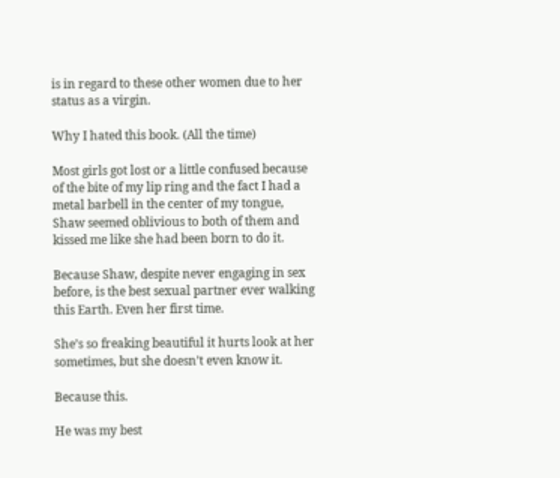is in regard to these other women due to her status as a virgin.

Why I hated this book. (All the time)

Most girls got lost or a little confused because of the bite of my lip ring and the fact I had a metal barbell in the center of my tongue, Shaw seemed oblivious to both of them and kissed me like she had been born to do it.

Because Shaw, despite never engaging in sex before, is the best sexual partner ever walking this Earth. Even her first time.

She’s so freaking beautiful it hurts look at her sometimes, but she doesn’t even know it.

Because this.

He was my best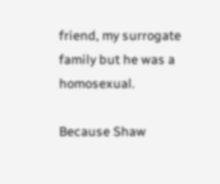friend, my surrogate family but he was a homosexual.

Because Shaw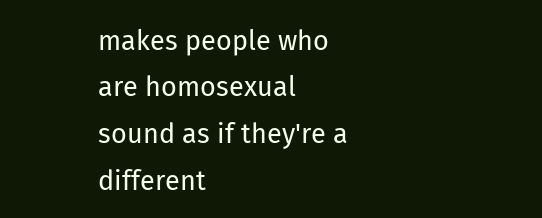makes people who are homosexual sound as if they're a different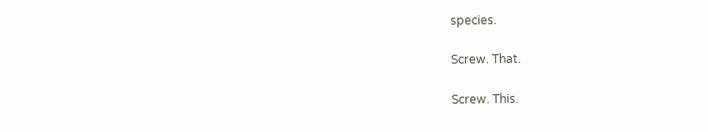species.

Screw. That.

Screw. This.